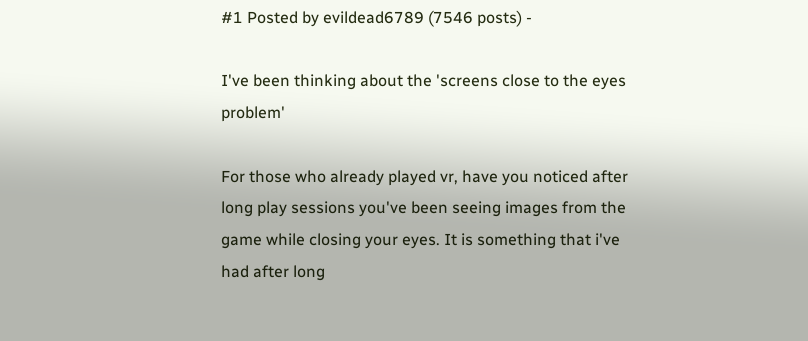#1 Posted by evildead6789 (7546 posts) -

I've been thinking about the 'screens close to the eyes problem'

For those who already played vr, have you noticed after long play sessions you've been seeing images from the game while closing your eyes. It is something that i've had after long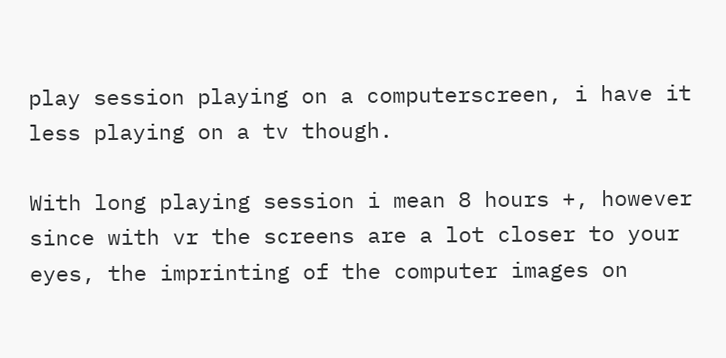play session playing on a computerscreen, i have it less playing on a tv though.

With long playing session i mean 8 hours +, however since with vr the screens are a lot closer to your eyes, the imprinting of the computer images on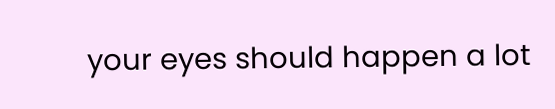your eyes should happen a lot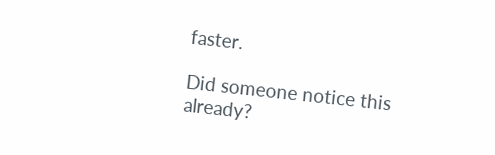faster.

Did someone notice this already?